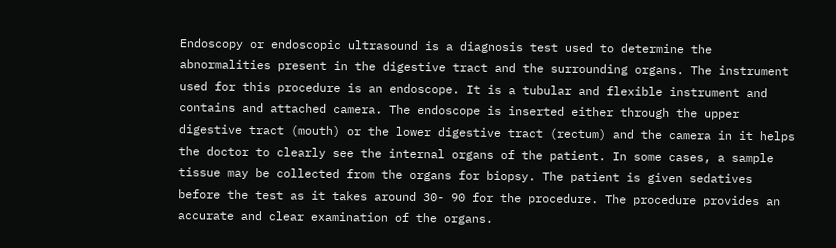Endoscopy or endoscopic ultrasound is a diagnosis test used to determine the abnormalities present in the digestive tract and the surrounding organs. The instrument used for this procedure is an endoscope. It is a tubular and flexible instrument and contains and attached camera. The endoscope is inserted either through the upper digestive tract (mouth) or the lower digestive tract (rectum) and the camera in it helps the doctor to clearly see the internal organs of the patient. In some cases, a sample tissue may be collected from the organs for biopsy. The patient is given sedatives before the test as it takes around 30- 90 for the procedure. The procedure provides an accurate and clear examination of the organs.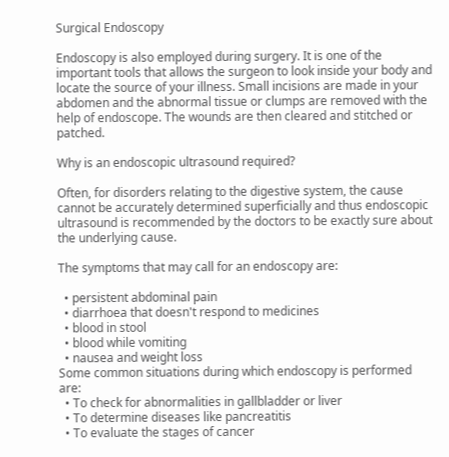Surgical Endoscopy

Endoscopy is also employed during surgery. It is one of the important tools that allows the surgeon to look inside your body and locate the source of your illness. Small incisions are made in your abdomen and the abnormal tissue or clumps are removed with the help of endoscope. The wounds are then cleared and stitched or patched.

Why is an endoscopic ultrasound required?

Often, for disorders relating to the digestive system, the cause cannot be accurately determined superficially and thus endoscopic ultrasound is recommended by the doctors to be exactly sure about the underlying cause.

The symptoms that may call for an endoscopy are:

  • persistent abdominal pain
  • diarrhoea that doesn't respond to medicines
  • blood in stool
  • blood while vomiting
  • nausea and weight loss
Some common situations during which endoscopy is performed are:
  • To check for abnormalities in gallbladder or liver
  • To determine diseases like pancreatitis
  • To evaluate the stages of cancer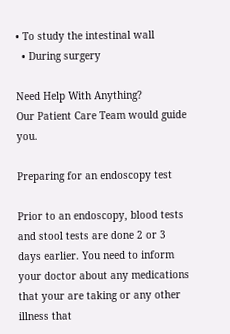• To study the intestinal wall
  • During surgery

Need Help With Anything?
Our Patient Care Team would guide you.

Preparing for an endoscopy test

Prior to an endoscopy, blood tests and stool tests are done 2 or 3 days earlier. You need to inform your doctor about any medications that your are taking or any other illness that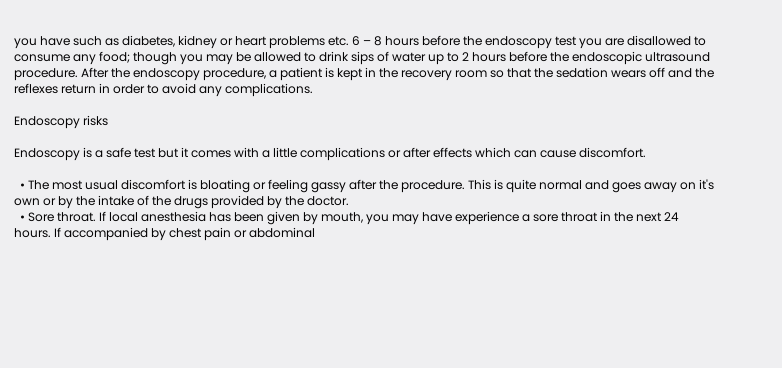you have such as diabetes, kidney or heart problems etc. 6 – 8 hours before the endoscopy test you are disallowed to consume any food; though you may be allowed to drink sips of water up to 2 hours before the endoscopic ultrasound procedure. After the endoscopy procedure, a patient is kept in the recovery room so that the sedation wears off and the reflexes return in order to avoid any complications.

Endoscopy risks

Endoscopy is a safe test but it comes with a little complications or after effects which can cause discomfort.

  • The most usual discomfort is bloating or feeling gassy after the procedure. This is quite normal and goes away on it's own or by the intake of the drugs provided by the doctor.
  • Sore throat. If local anesthesia has been given by mouth, you may have experience a sore throat in the next 24 hours. If accompanied by chest pain or abdominal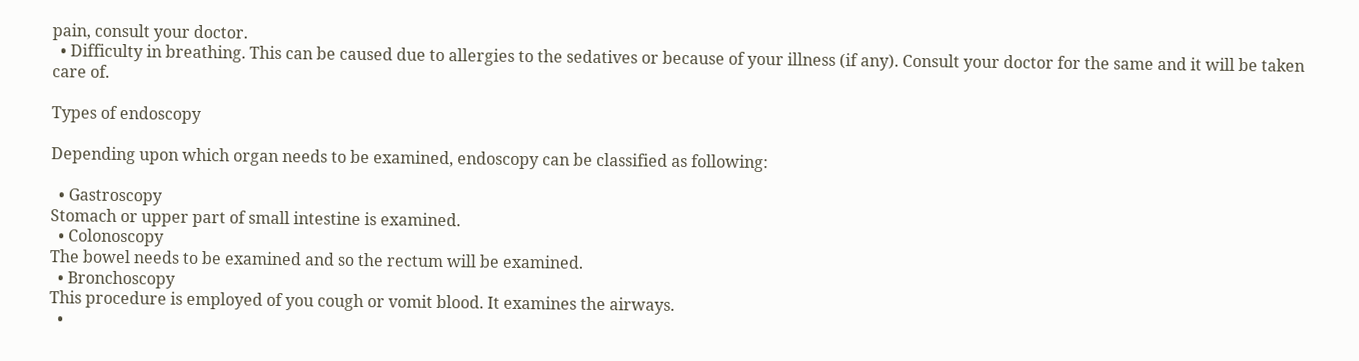pain, consult your doctor.
  • Difficulty in breathing. This can be caused due to allergies to the sedatives or because of your illness (if any). Consult your doctor for the same and it will be taken care of.

Types of endoscopy

Depending upon which organ needs to be examined, endoscopy can be classified as following:

  • Gastroscopy
Stomach or upper part of small intestine is examined.
  • Colonoscopy
The bowel needs to be examined and so the rectum will be examined.
  • Bronchoscopy
This procedure is employed of you cough or vomit blood. It examines the airways.
  •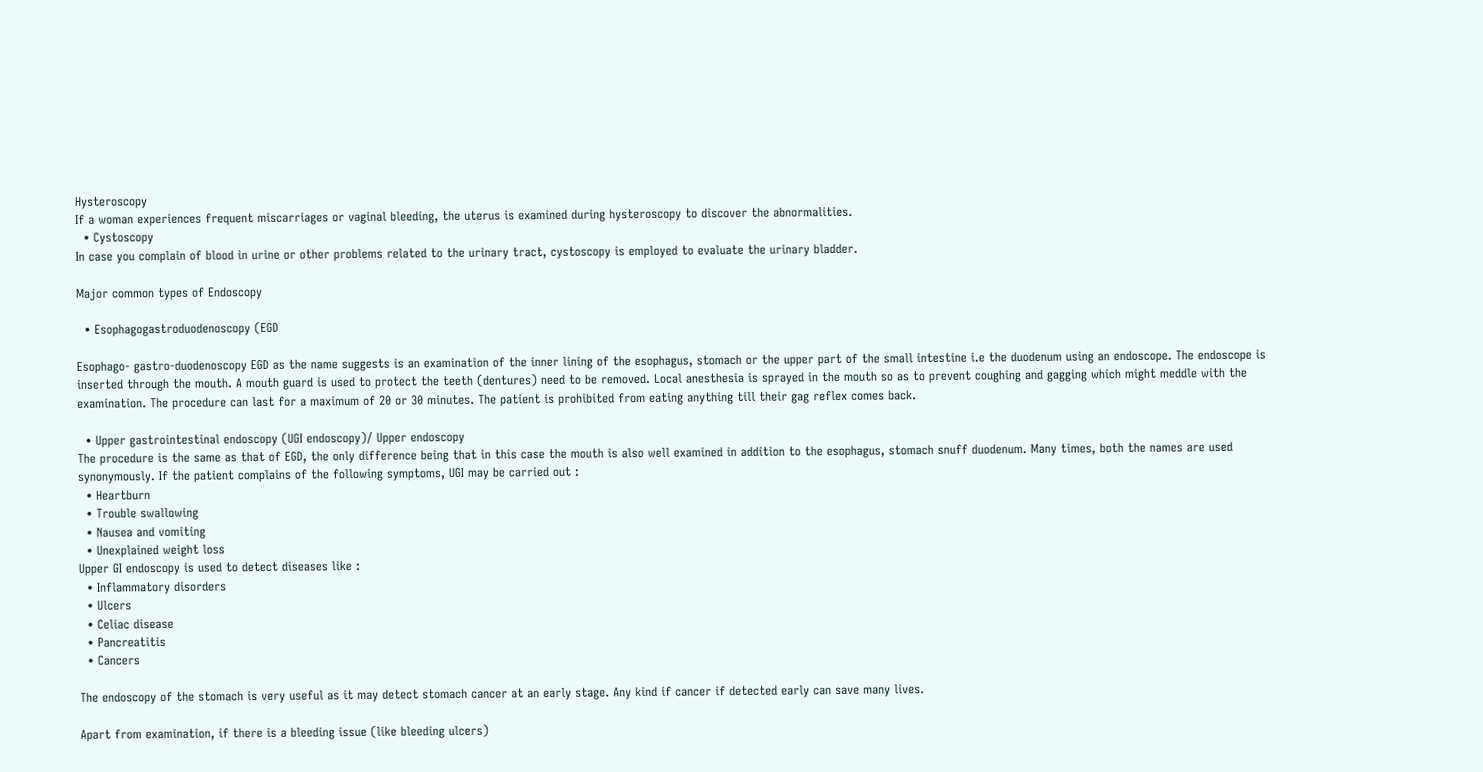Hysteroscopy
If a woman experiences frequent miscarriages or vaginal bleeding, the uterus is examined during hysteroscopy to discover the abnormalities.
  • Cystoscopy
In case you complain of blood in urine or other problems related to the urinary tract, cystoscopy is employed to evaluate the urinary bladder.

Major common types of Endoscopy

  • Esophagogastroduodenoscopy (EGD

Esophago- gastro-duodenoscopy EGD as the name suggests is an examination of the inner lining of the esophagus, stomach or the upper part of the small intestine i.e the duodenum using an endoscope. The endoscope is inserted through the mouth. A mouth guard is used to protect the teeth (dentures) need to be removed. Local anesthesia is sprayed in the mouth so as to prevent coughing and gagging which might meddle with the examination. The procedure can last for a maximum of 20 or 30 minutes. The patient is prohibited from eating anything till their gag reflex comes back.

  • Upper gastrointestinal endoscopy (UGI endoscopy)/ Upper endoscopy
The procedure is the same as that of EGD, the only difference being that in this case the mouth is also well examined in addition to the esophagus, stomach snuff duodenum. Many times, both the names are used synonymously. If the patient complains of the following symptoms, UGI may be carried out :
  • Heartburn
  • Trouble swallowing
  • Nausea and vomiting
  • Unexplained weight loss
Upper GI endoscopy is used to detect diseases like :
  • Inflammatory disorders
  • Ulcers
  • Celiac disease
  • Pancreatitis
  • Cancers

The endoscopy of the stomach is very useful as it may detect stomach cancer at an early stage. Any kind if cancer if detected early can save many lives.

Apart from examination, if there is a bleeding issue (like bleeding ulcers)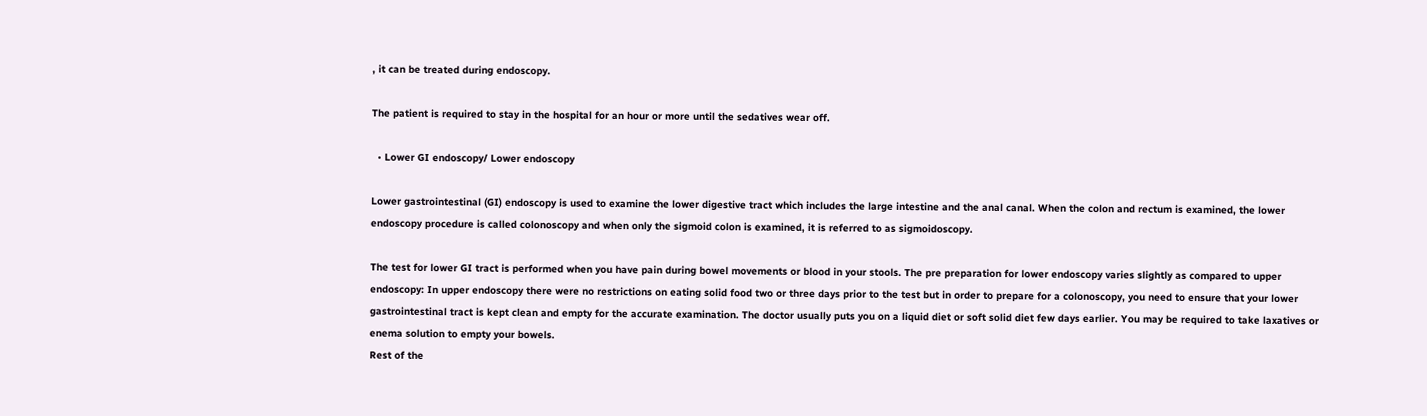, it can be treated during endoscopy.

The patient is required to stay in the hospital for an hour or more until the sedatives wear off.

  • Lower GI endoscopy/ Lower endoscopy

Lower gastrointestinal (GI) endoscopy is used to examine the lower digestive tract which includes the large intestine and the anal canal. When the colon and rectum is examined, the lower endoscopy procedure is called colonoscopy and when only the sigmoid colon is examined, it is referred to as sigmoidoscopy.

The test for lower GI tract is performed when you have pain during bowel movements or blood in your stools. The pre preparation for lower endoscopy varies slightly as compared to upper endoscopy: In upper endoscopy there were no restrictions on eating solid food two or three days prior to the test but in order to prepare for a colonoscopy, you need to ensure that your lower gastrointestinal tract is kept clean and empty for the accurate examination. The doctor usually puts you on a liquid diet or soft solid diet few days earlier. You may be required to take laxatives or enema solution to empty your bowels.
Rest of the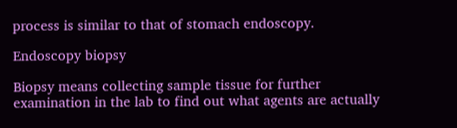process is similar to that of stomach endoscopy.

Endoscopy biopsy

Biopsy means collecting sample tissue for further examination in the lab to find out what agents are actually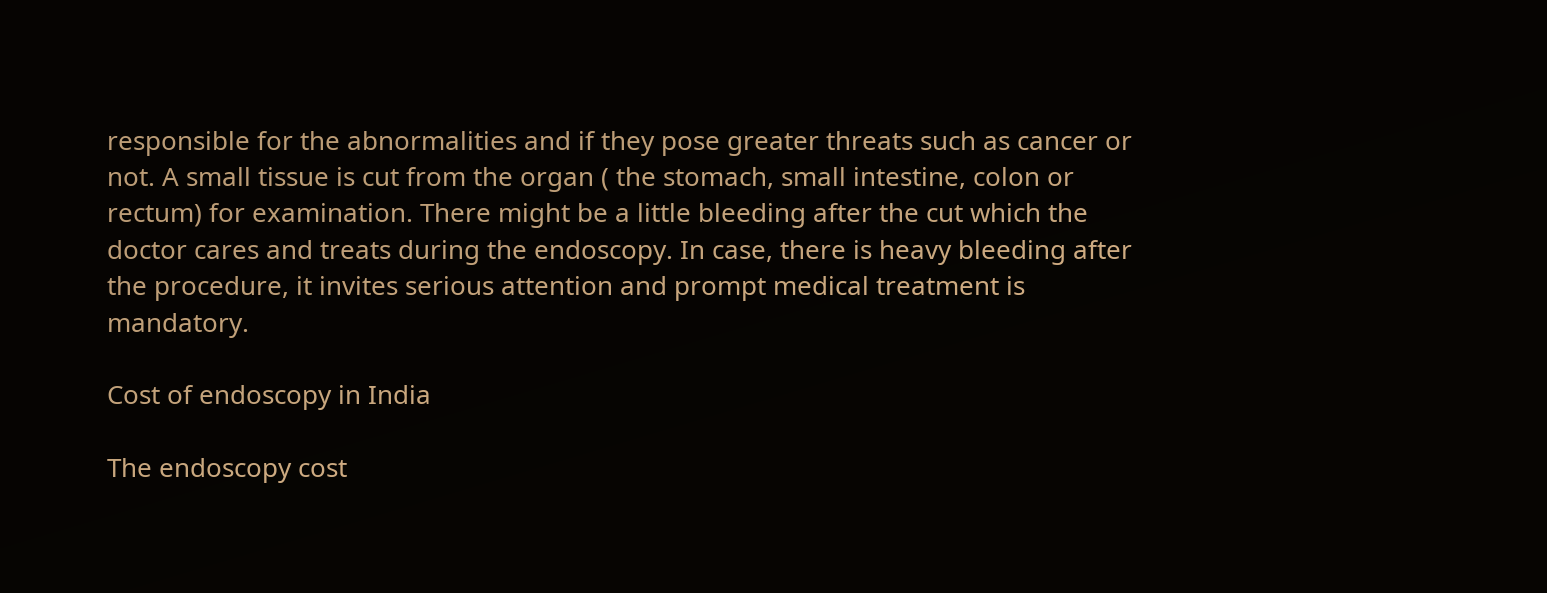responsible for the abnormalities and if they pose greater threats such as cancer or not. A small tissue is cut from the organ ( the stomach, small intestine, colon or rectum) for examination. There might be a little bleeding after the cut which the doctor cares and treats during the endoscopy. In case, there is heavy bleeding after the procedure, it invites serious attention and prompt medical treatment is mandatory.

Cost of endoscopy in India

The endoscopy cost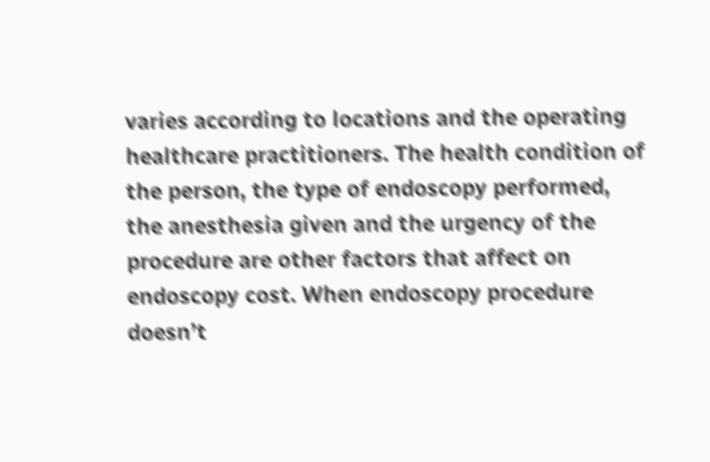varies according to locations and the operating healthcare practitioners. The health condition of the person, the type of endoscopy performed, the anesthesia given and the urgency of the procedure are other factors that affect on endoscopy cost. When endoscopy procedure doesn’t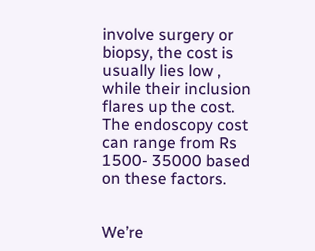involve surgery or biopsy, the cost is usually lies low , while their inclusion flares up the cost. The endoscopy cost can range from Rs 1500- 35000 based on these factors.


We’re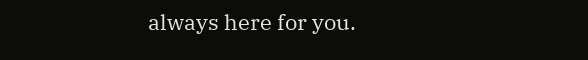always here for you.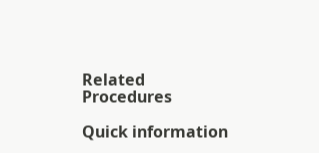Related Procedures

Quick information